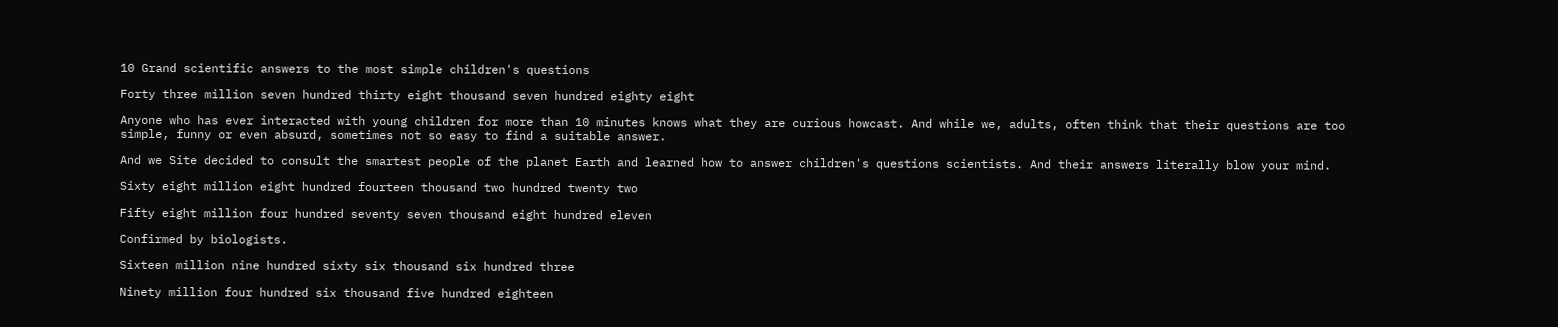10 Grand scientific answers to the most simple children's questions

Forty three million seven hundred thirty eight thousand seven hundred eighty eight

Anyone who has ever interacted with young children for more than 10 minutes knows what they are curious howcast. And while we, adults, often think that their questions are too simple, funny or even absurd, sometimes not so easy to find a suitable answer.

And we Site decided to consult the smartest people of the planet Earth and learned how to answer children's questions scientists. And their answers literally blow your mind.

Sixty eight million eight hundred fourteen thousand two hundred twenty two

Fifty eight million four hundred seventy seven thousand eight hundred eleven

Confirmed by biologists.

Sixteen million nine hundred sixty six thousand six hundred three

Ninety million four hundred six thousand five hundred eighteen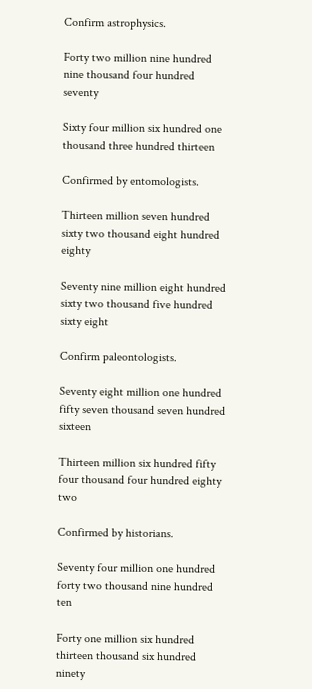Confirm astrophysics.

Forty two million nine hundred nine thousand four hundred seventy

Sixty four million six hundred one thousand three hundred thirteen

Confirmed by entomologists.

Thirteen million seven hundred sixty two thousand eight hundred eighty

Seventy nine million eight hundred sixty two thousand five hundred sixty eight

Confirm paleontologists.

Seventy eight million one hundred fifty seven thousand seven hundred sixteen

Thirteen million six hundred fifty four thousand four hundred eighty two

Confirmed by historians.

Seventy four million one hundred forty two thousand nine hundred ten

Forty one million six hundred thirteen thousand six hundred ninety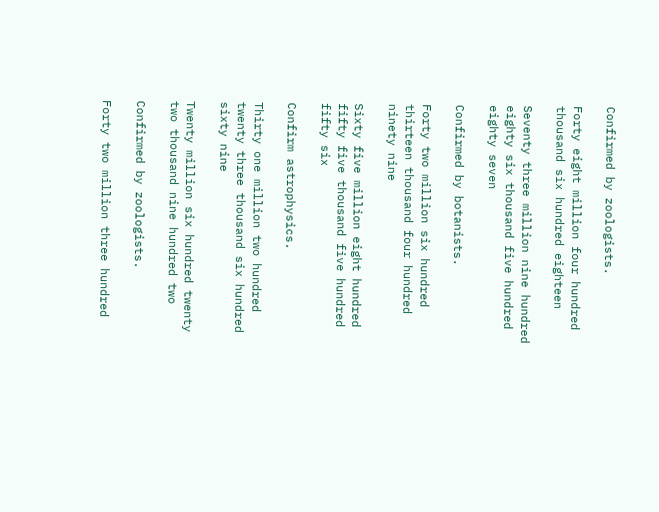Confirmed by zoologists.

Forty eight million four hundred thousand six hundred eighteen

Seventy three million nine hundred eighty six thousand five hundred eighty seven

Confirmed by botanists.

Forty two million six hundred thirteen thousand four hundred ninety nine

Sixty five million eight hundred fifty five thousand five hundred fifty six

Confirm astrophysics.

Thirty one million two hundred twenty three thousand six hundred sixty nine

Twenty million six hundred twenty two thousand nine hundred two

Confirmed by zoologists.

Forty two million three hundred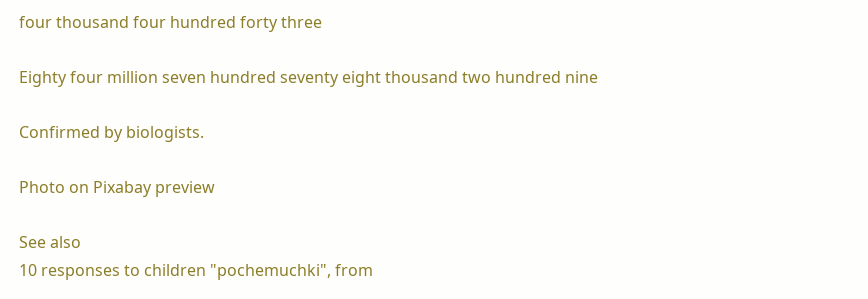four thousand four hundred forty three

Eighty four million seven hundred seventy eight thousand two hundred nine

Confirmed by biologists.

Photo on Pixabay preview

See also
10 responses to children "pochemuchki", from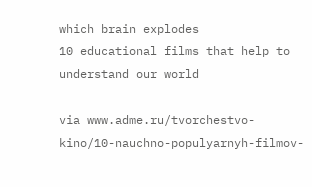which brain explodes
10 educational films that help to understand our world

via www.adme.ru/tvorchestvo-kino/10-nauchno-populyarnyh-filmov-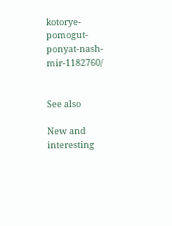kotorye-pomogut-ponyat-nash-mir-1182760/


See also

New and interesting